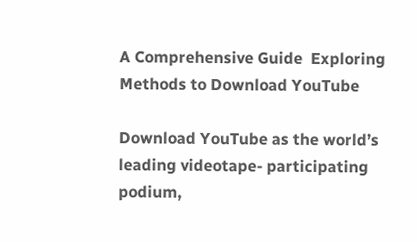A Comprehensive Guide  Exploring Methods to Download YouTube

Download YouTube as the world’s leading videotape- participating podium,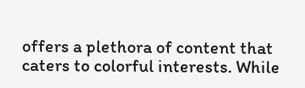offers a plethora of content that caters to colorful interests. While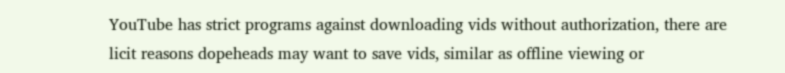YouTube has strict programs against downloading vids without authorization, there are licit reasons dopeheads may want to save vids, similar as offline viewing or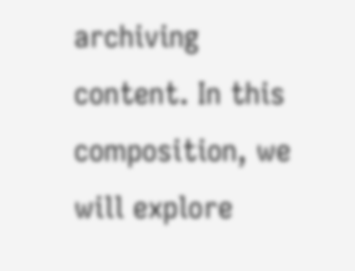archiving content. In this composition, we will explore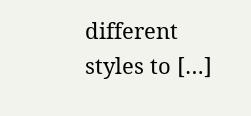different styles to […]